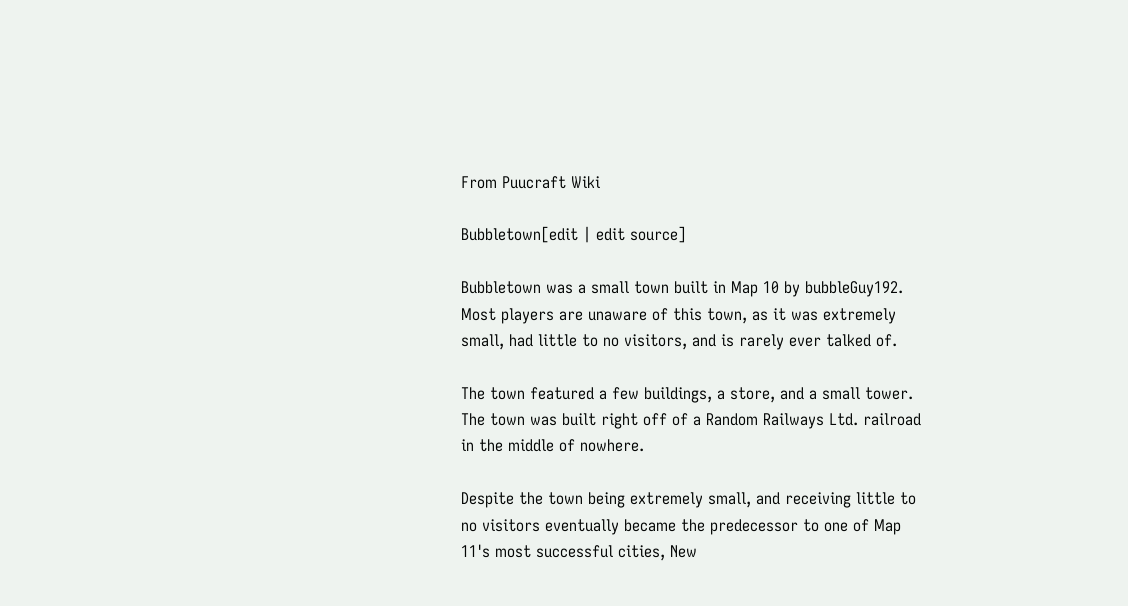From Puucraft Wiki

Bubbletown[edit | edit source]

Bubbletown was a small town built in Map 10 by bubbleGuy192. Most players are unaware of this town, as it was extremely small, had little to no visitors, and is rarely ever talked of.

The town featured a few buildings, a store, and a small tower. The town was built right off of a Random Railways Ltd. railroad in the middle of nowhere.

Despite the town being extremely small, and receiving little to no visitors eventually became the predecessor to one of Map 11's most successful cities, New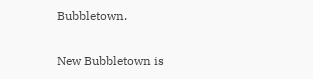Bubbletown.

New Bubbletown is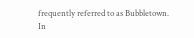frequently referred to as Bubbletown. In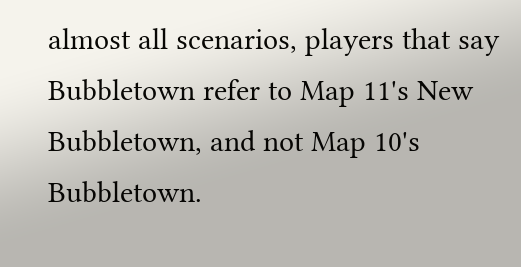almost all scenarios, players that say Bubbletown refer to Map 11's New Bubbletown, and not Map 10's Bubbletown.